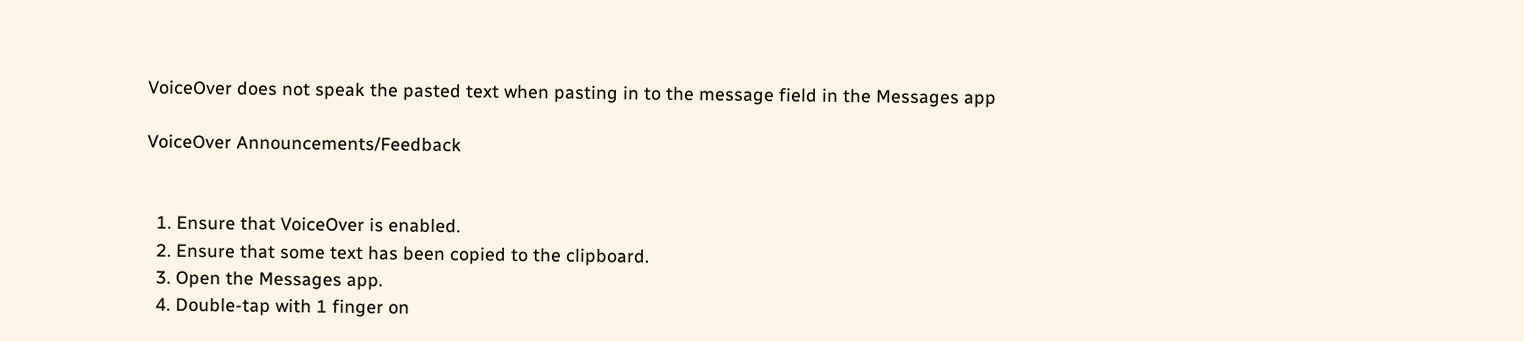VoiceOver does not speak the pasted text when pasting in to the message field in the Messages app

VoiceOver Announcements/Feedback


  1. Ensure that VoiceOver is enabled.
  2. Ensure that some text has been copied to the clipboard.
  3. Open the Messages app.
  4. Double-tap with 1 finger on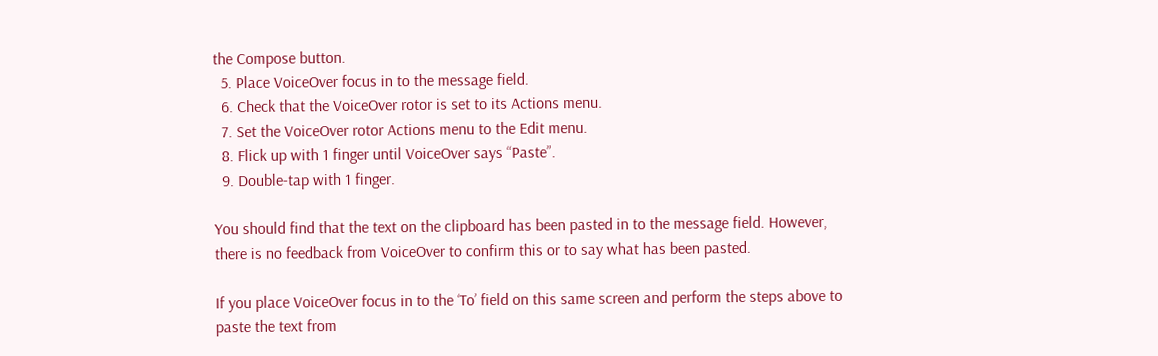the Compose button.
  5. Place VoiceOver focus in to the message field.
  6. Check that the VoiceOver rotor is set to its Actions menu.
  7. Set the VoiceOver rotor Actions menu to the Edit menu.
  8. Flick up with 1 finger until VoiceOver says “Paste”.
  9. Double-tap with 1 finger.

You should find that the text on the clipboard has been pasted in to the message field. However, there is no feedback from VoiceOver to confirm this or to say what has been pasted.

If you place VoiceOver focus in to the ‘To’ field on this same screen and perform the steps above to paste the text from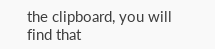the clipboard, you will find that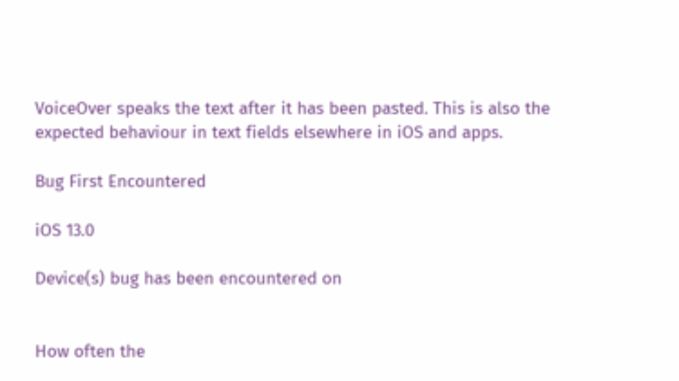VoiceOver speaks the text after it has been pasted. This is also the expected behaviour in text fields elsewhere in iOS and apps.

Bug First Encountered

iOS 13.0

Device(s) bug has been encountered on


How often the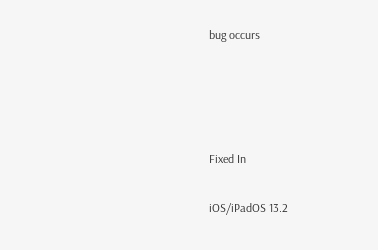bug occurs




Fixed In

iOS/iPadOS 13.2